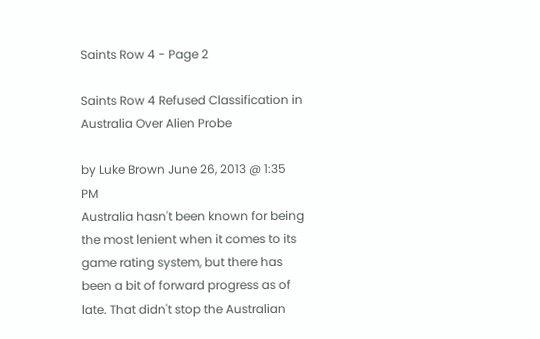Saints Row 4 - Page 2

Saints Row 4 Refused Classification in Australia Over Alien Probe

by Luke Brown June 26, 2013 @ 1:35 PM
Australia hasn't been known for being the most lenient when it comes to its game rating system, but there has been a bit of forward progress as of late. That didn't stop the Australian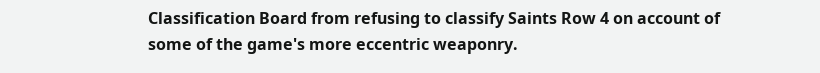Classification Board from refusing to classify Saints Row 4 on account of some of the game's more eccentric weaponry.